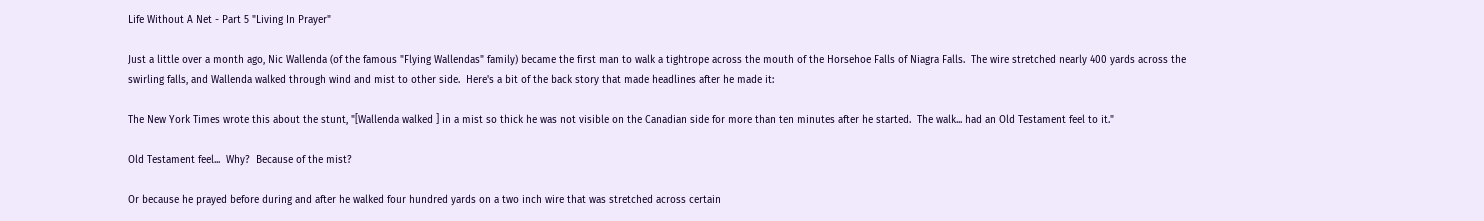Life Without A Net - Part 5 "Living In Prayer"

Just a little over a month ago, Nic Wallenda (of the famous "Flying Wallendas" family) became the first man to walk a tightrope across the mouth of the Horsehoe Falls of Niagra Falls.  The wire stretched nearly 400 yards across the swirling falls, and Wallenda walked through wind and mist to other side.  Here's a bit of the back story that made headlines after he made it:

The New York Times wrote this about the stunt, "[Wallenda walked ] in a mist so thick he was not visible on the Canadian side for more than ten minutes after he started.  The walk... had an Old Testament feel to it."

Old Testament feel...  Why?  Because of the mist?

Or because he prayed before during and after he walked four hundred yards on a two inch wire that was stretched across certain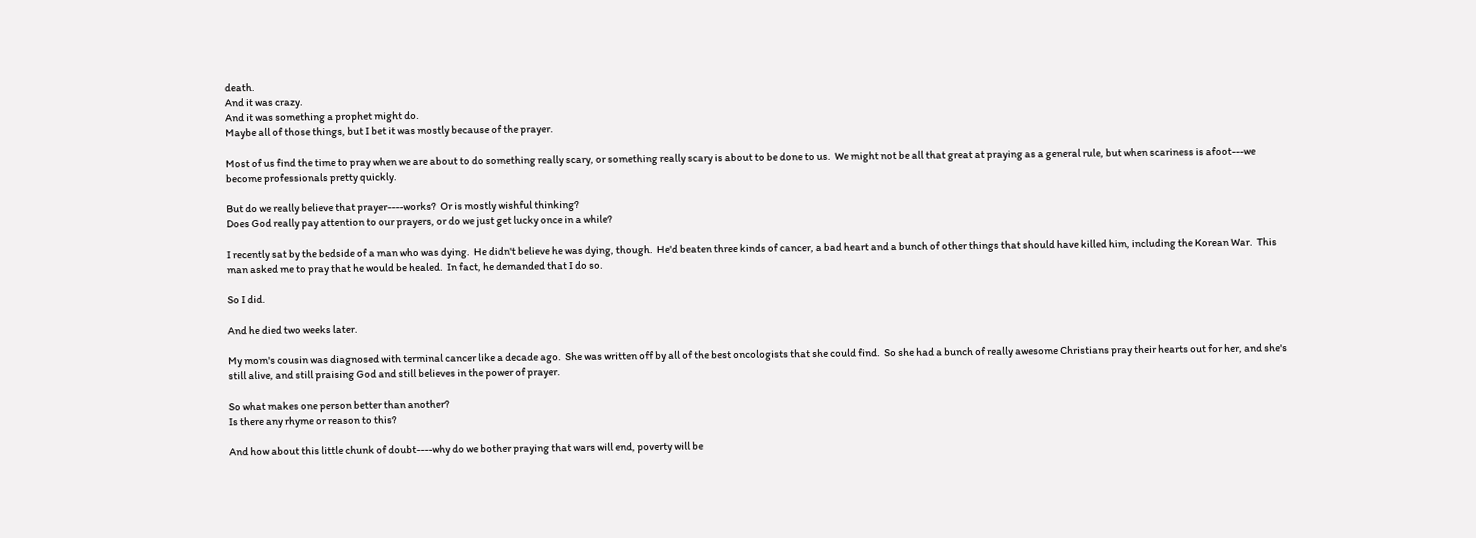death.
And it was crazy.
And it was something a prophet might do.
Maybe all of those things, but I bet it was mostly because of the prayer.

Most of us find the time to pray when we are about to do something really scary, or something really scary is about to be done to us.  We might not be all that great at praying as a general rule, but when scariness is afoot---we become professionals pretty quickly.

But do we really believe that prayer----works?  Or is mostly wishful thinking?
Does God really pay attention to our prayers, or do we just get lucky once in a while?

I recently sat by the bedside of a man who was dying.  He didn't believe he was dying, though.  He'd beaten three kinds of cancer, a bad heart and a bunch of other things that should have killed him, including the Korean War.  This man asked me to pray that he would be healed.  In fact, he demanded that I do so.

So I did.

And he died two weeks later.

My mom's cousin was diagnosed with terminal cancer like a decade ago.  She was written off by all of the best oncologists that she could find.  So she had a bunch of really awesome Christians pray their hearts out for her, and she's still alive, and still praising God and still believes in the power of prayer.

So what makes one person better than another?
Is there any rhyme or reason to this?

And how about this little chunk of doubt----why do we bother praying that wars will end, poverty will be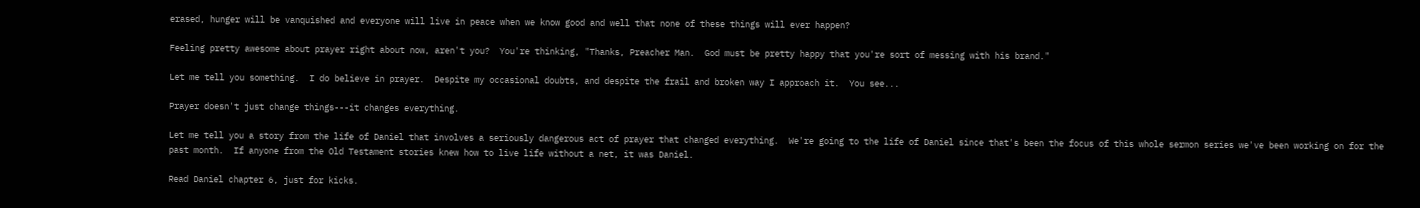erased, hunger will be vanquished and everyone will live in peace when we know good and well that none of these things will ever happen?

Feeling pretty awesome about prayer right about now, aren't you?  You're thinking, "Thanks, Preacher Man.  God must be pretty happy that you're sort of messing with his brand."

Let me tell you something.  I do believe in prayer.  Despite my occasional doubts, and despite the frail and broken way I approach it.  You see...

Prayer doesn't just change things---it changes everything.

Let me tell you a story from the life of Daniel that involves a seriously dangerous act of prayer that changed everything.  We're going to the life of Daniel since that's been the focus of this whole sermon series we've been working on for the past month.  If anyone from the Old Testament stories knew how to live life without a net, it was Daniel.

Read Daniel chapter 6, just for kicks.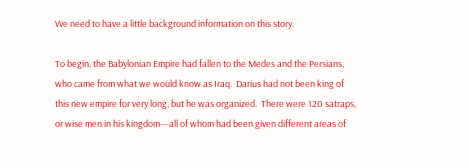We need to have a little background information on this story.

To begin, the Babylonian Empire had fallen to the Medes and the Persians, who came from what we would know as Iraq.  Darius had not been king of this new empire for very long, but he was organized.  There were 120 satraps, or wise men in his kingdom---all of whom had been given different areas of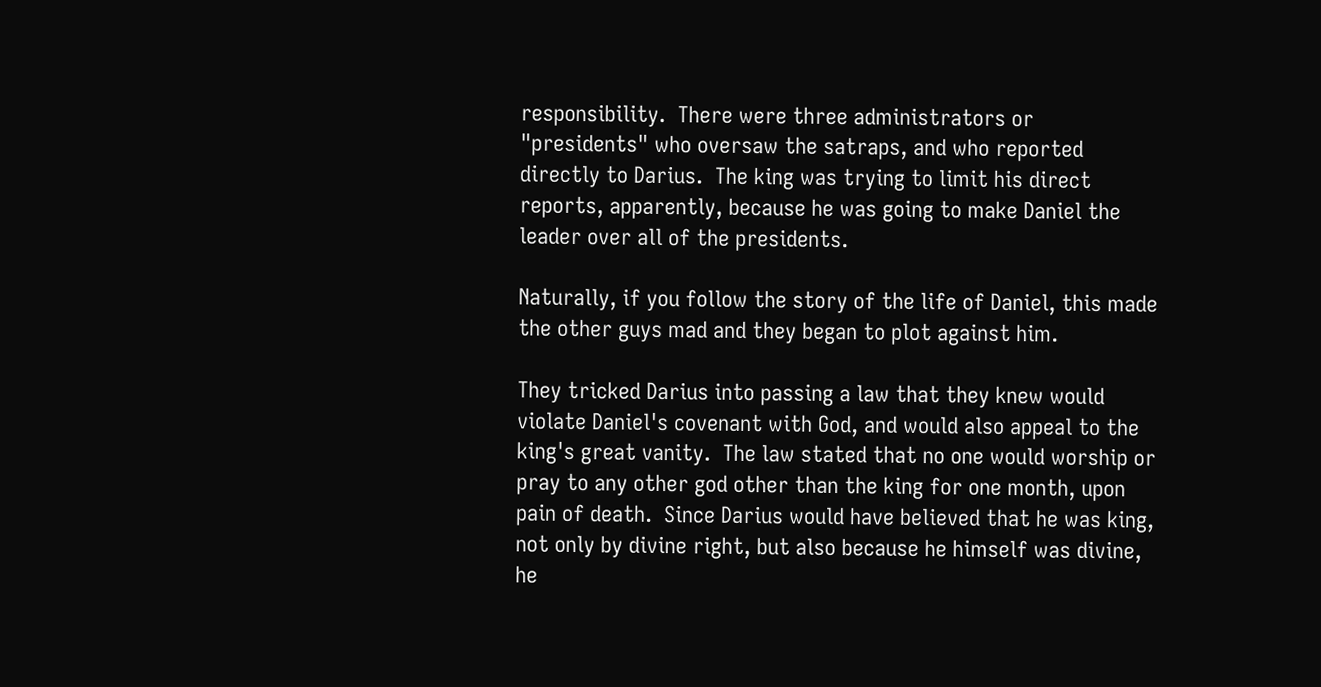responsibility.  There were three administrators or "presidents" who oversaw the satraps, and who reported directly to Darius.  The king was trying to limit his direct reports, apparently, because he was going to make Daniel the leader over all of the presidents.

Naturally, if you follow the story of the life of Daniel, this made the other guys mad and they began to plot against him.

They tricked Darius into passing a law that they knew would violate Daniel's covenant with God, and would also appeal to the king's great vanity.  The law stated that no one would worship or pray to any other god other than the king for one month, upon pain of death.  Since Darius would have believed that he was king, not only by divine right, but also because he himself was divine, he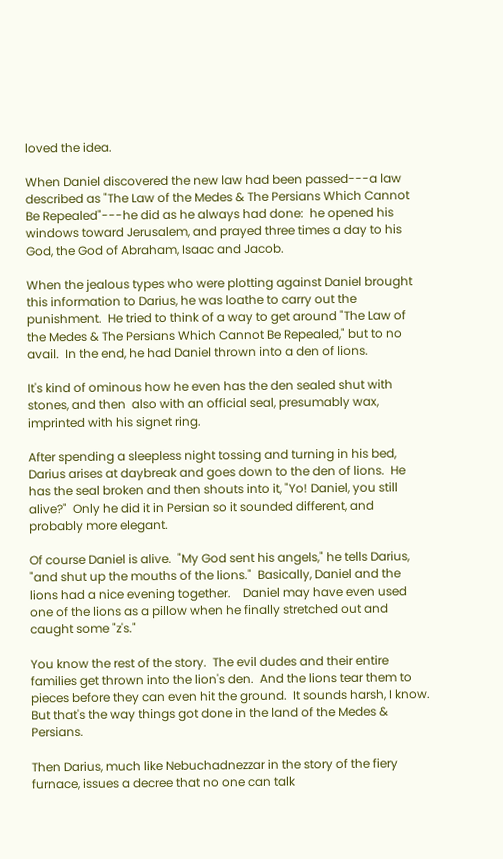loved the idea.

When Daniel discovered the new law had been passed---a law described as "The Law of the Medes & The Persians Which Cannot Be Repealed"---he did as he always had done:  he opened his windows toward Jerusalem, and prayed three times a day to his God, the God of Abraham, Isaac and Jacob.

When the jealous types who were plotting against Daniel brought this information to Darius, he was loathe to carry out the punishment.  He tried to think of a way to get around "The Law of the Medes & The Persians Which Cannot Be Repealed," but to no avail.  In the end, he had Daniel thrown into a den of lions.

It's kind of ominous how he even has the den sealed shut with stones, and then  also with an official seal, presumably wax, imprinted with his signet ring.

After spending a sleepless night tossing and turning in his bed, Darius arises at daybreak and goes down to the den of lions.  He has the seal broken and then shouts into it, "Yo! Daniel, you still alive?"  Only he did it in Persian so it sounded different, and probably more elegant.

Of course Daniel is alive.  "My God sent his angels," he tells Darius, "and shut up the mouths of the lions."  Basically, Daniel and the lions had a nice evening together.    Daniel may have even used one of the lions as a pillow when he finally stretched out and caught some "z's."

You know the rest of the story.  The evil dudes and their entire families get thrown into the lion's den.  And the lions tear them to pieces before they can even hit the ground.  It sounds harsh, I know.  But that's the way things got done in the land of the Medes & Persians.

Then Darius, much like Nebuchadnezzar in the story of the fiery furnace, issues a decree that no one can talk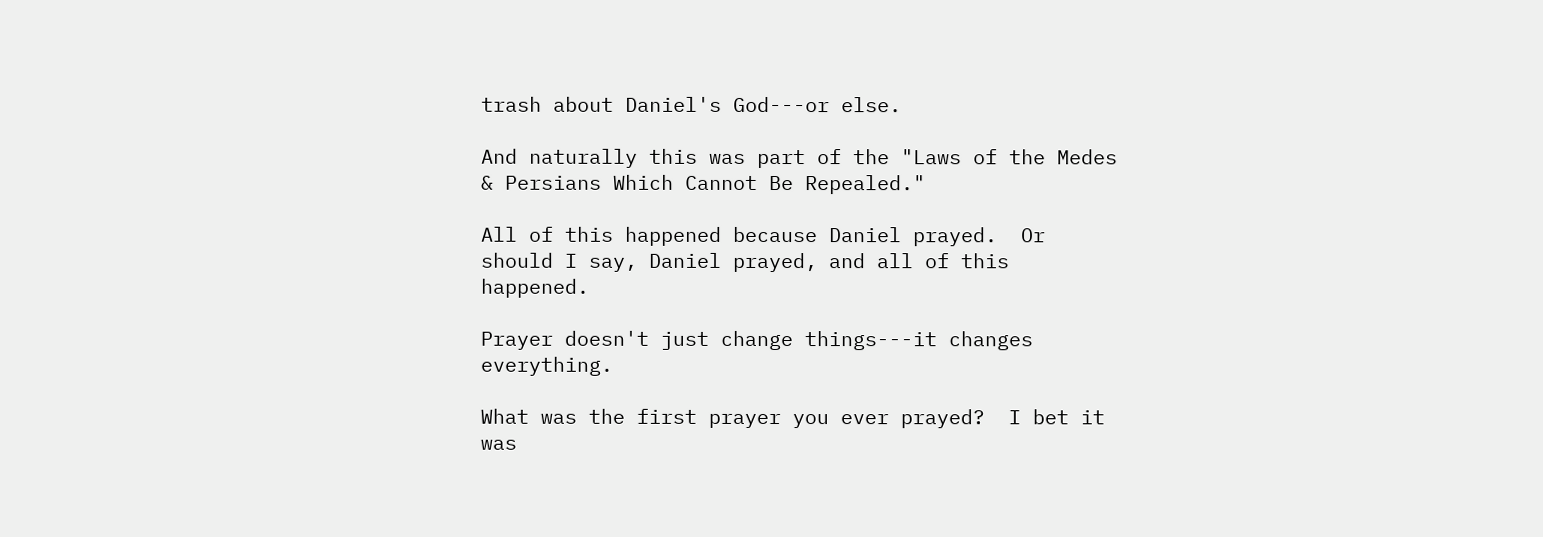trash about Daniel's God---or else.

And naturally this was part of the "Laws of the Medes & Persians Which Cannot Be Repealed."

All of this happened because Daniel prayed.  Or should I say, Daniel prayed, and all of this happened.

Prayer doesn't just change things---it changes everything.

What was the first prayer you ever prayed?  I bet it was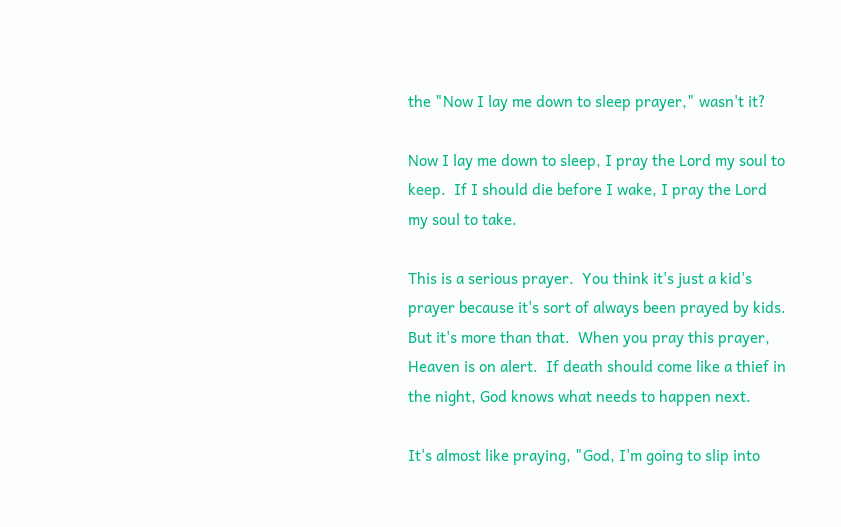the "Now I lay me down to sleep prayer," wasn't it?

Now I lay me down to sleep, I pray the Lord my soul to keep.  If I should die before I wake, I pray the Lord my soul to take.

This is a serious prayer.  You think it's just a kid's prayer because it's sort of always been prayed by kids.  But it's more than that.  When you pray this prayer, Heaven is on alert.  If death should come like a thief in the night, God knows what needs to happen next.

It's almost like praying, "God, I'm going to slip into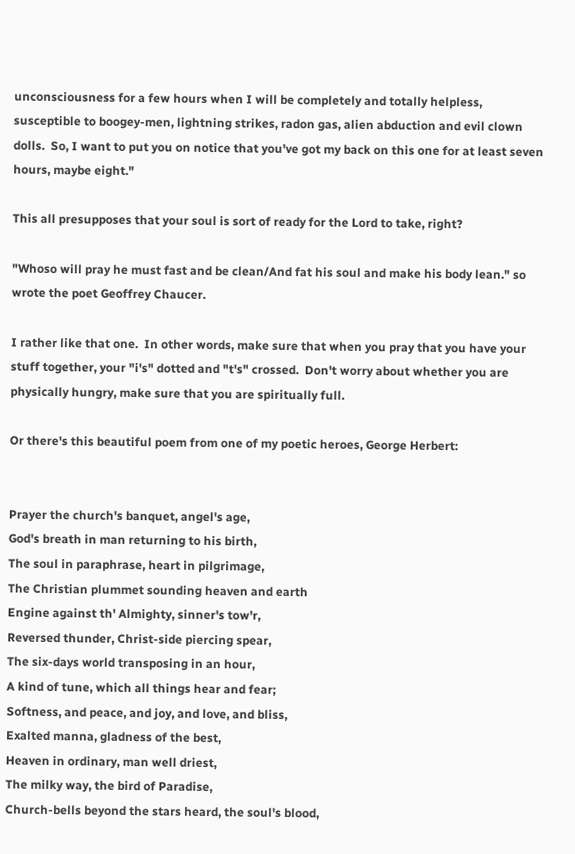unconsciousness for a few hours when I will be completely and totally helpless, susceptible to boogey-men, lightning strikes, radon gas, alien abduction and evil clown dolls.  So, I want to put you on notice that you've got my back on this one for at least seven hours, maybe eight."

This all presupposes that your soul is sort of ready for the Lord to take, right?

"Whoso will pray he must fast and be clean/And fat his soul and make his body lean." so wrote the poet Geoffrey Chaucer.

I rather like that one.  In other words, make sure that when you pray that you have your stuff together, your "i's" dotted and "t's" crossed.  Don't worry about whether you are physically hungry, make sure that you are spiritually full.

Or there's this beautiful poem from one of my poetic heroes, George Herbert:


Prayer the church's banquet, angel's age,
God's breath in man returning to his birth,
The soul in paraphrase, heart in pilgrimage,
The Christian plummet sounding heaven and earth
Engine against th' Almighty, sinner's tow'r,
Reversed thunder, Christ-side piercing spear,
The six-days world transposing in an hour,
A kind of tune, which all things hear and fear;
Softness, and peace, and joy, and love, and bliss,
Exalted manna, gladness of the best,
Heaven in ordinary, man well driest,
The milky way, the bird of Paradise,
Church-bells beyond the stars heard, the soul's blood,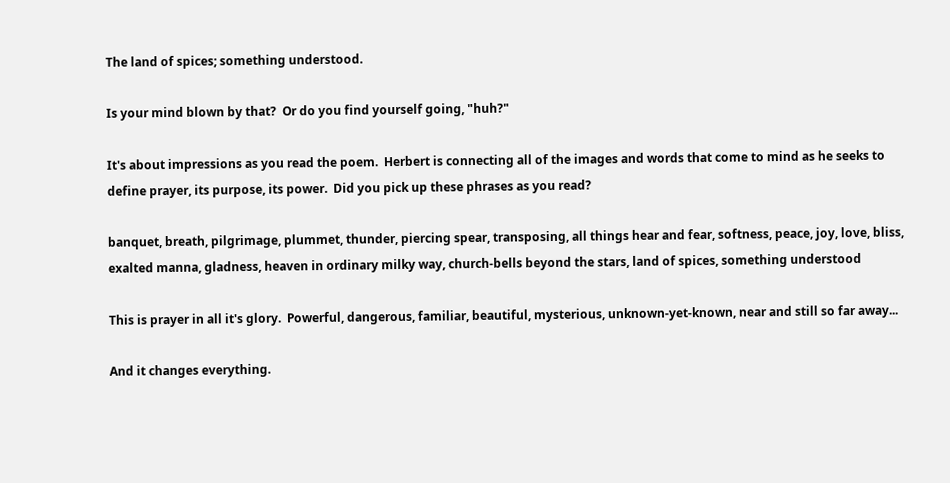The land of spices; something understood.

Is your mind blown by that?  Or do you find yourself going, "huh?"

It's about impressions as you read the poem.  Herbert is connecting all of the images and words that come to mind as he seeks to define prayer, its purpose, its power.  Did you pick up these phrases as you read?

banquet, breath, pilgrimage, plummet, thunder, piercing spear, transposing, all things hear and fear, softness, peace, joy, love, bliss, exalted manna, gladness, heaven in ordinary milky way, church-bells beyond the stars, land of spices, something understood

This is prayer in all it's glory.  Powerful, dangerous, familiar, beautiful, mysterious, unknown-yet-known, near and still so far away...

And it changes everything.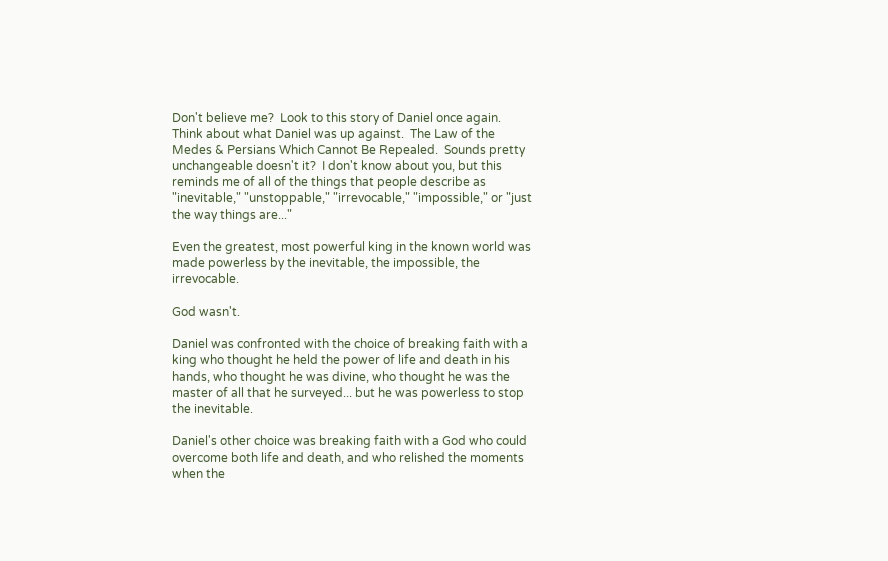Don't believe me?  Look to this story of Daniel once again.  Think about what Daniel was up against.  The Law of the Medes & Persians Which Cannot Be Repealed.  Sounds pretty unchangeable doesn't it?  I don't know about you, but this reminds me of all of the things that people describe as "inevitable," "unstoppable," "irrevocable," "impossible," or "just the way things are..."

Even the greatest, most powerful king in the known world was made powerless by the inevitable, the impossible, the irrevocable.

God wasn't.

Daniel was confronted with the choice of breaking faith with a king who thought he held the power of life and death in his hands, who thought he was divine, who thought he was the master of all that he surveyed... but he was powerless to stop the inevitable.

Daniel's other choice was breaking faith with a God who could overcome both life and death, and who relished the moments when the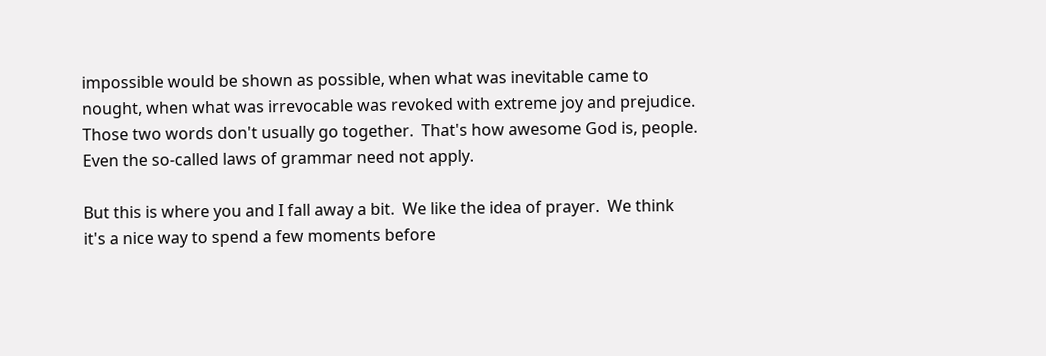impossible would be shown as possible, when what was inevitable came to nought, when what was irrevocable was revoked with extreme joy and prejudice.  Those two words don't usually go together.  That's how awesome God is, people.  Even the so-called laws of grammar need not apply.

But this is where you and I fall away a bit.  We like the idea of prayer.  We think it's a nice way to spend a few moments before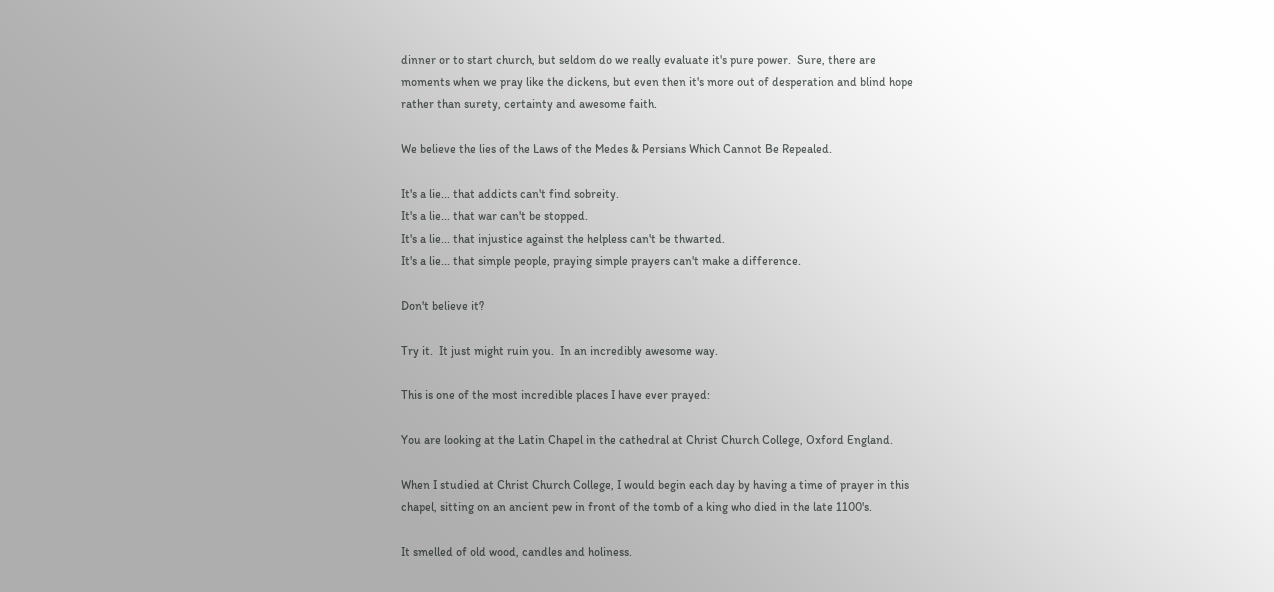dinner or to start church, but seldom do we really evaluate it's pure power.  Sure, there are moments when we pray like the dickens, but even then it's more out of desperation and blind hope rather than surety, certainty and awesome faith.

We believe the lies of the Laws of the Medes & Persians Which Cannot Be Repealed.

It's a lie... that addicts can't find sobreity.
It's a lie... that war can't be stopped.
It's a lie... that injustice against the helpless can't be thwarted.
It's a lie... that simple people, praying simple prayers can't make a difference.

Don't believe it?

Try it.  It just might ruin you.  In an incredibly awesome way.

This is one of the most incredible places I have ever prayed:

You are looking at the Latin Chapel in the cathedral at Christ Church College, Oxford England.

When I studied at Christ Church College, I would begin each day by having a time of prayer in this chapel, sitting on an ancient pew in front of the tomb of a king who died in the late 1100's.

It smelled of old wood, candles and holiness.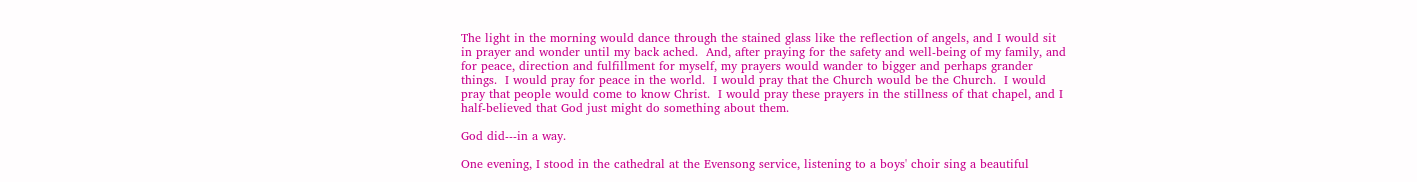The light in the morning would dance through the stained glass like the reflection of angels, and I would sit in prayer and wonder until my back ached.  And, after praying for the safety and well-being of my family, and for peace, direction and fulfillment for myself, my prayers would wander to bigger and perhaps grander things.  I would pray for peace in the world.  I would pray that the Church would be the Church.  I would pray that people would come to know Christ.  I would pray these prayers in the stillness of that chapel, and I half-believed that God just might do something about them.

God did---in a way.

One evening, I stood in the cathedral at the Evensong service, listening to a boys' choir sing a beautiful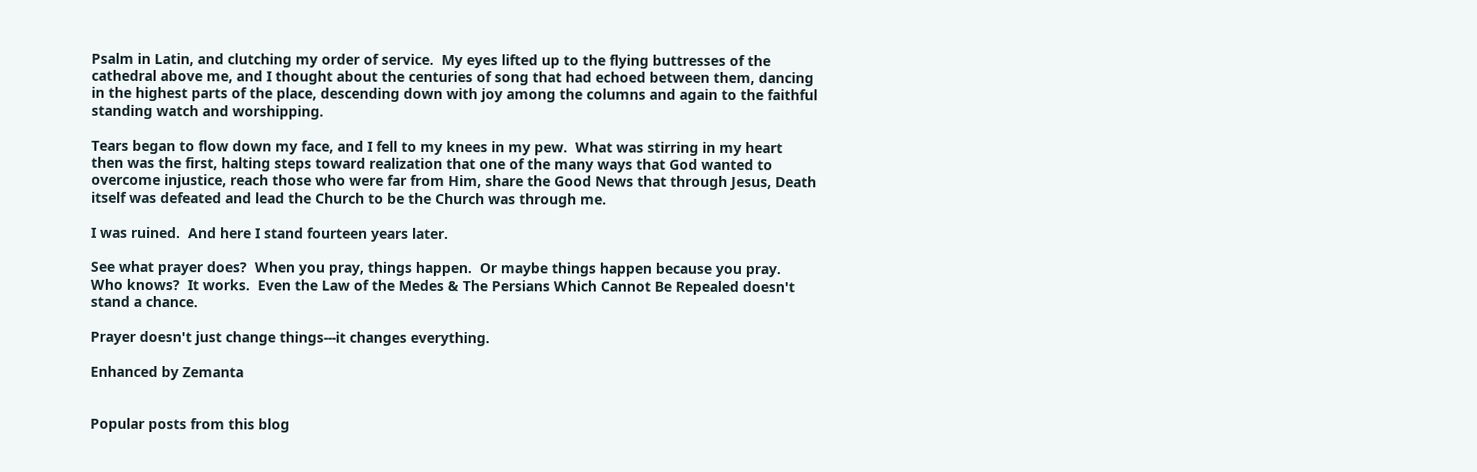Psalm in Latin, and clutching my order of service.  My eyes lifted up to the flying buttresses of the cathedral above me, and I thought about the centuries of song that had echoed between them, dancing in the highest parts of the place, descending down with joy among the columns and again to the faithful standing watch and worshipping.

Tears began to flow down my face, and I fell to my knees in my pew.  What was stirring in my heart then was the first, halting steps toward realization that one of the many ways that God wanted to overcome injustice, reach those who were far from Him, share the Good News that through Jesus, Death itself was defeated and lead the Church to be the Church was through me.

I was ruined.  And here I stand fourteen years later.

See what prayer does?  When you pray, things happen.  Or maybe things happen because you pray.  Who knows?  It works.  Even the Law of the Medes & The Persians Which Cannot Be Repealed doesn't stand a chance.

Prayer doesn't just change things---it changes everything.

Enhanced by Zemanta


Popular posts from this blog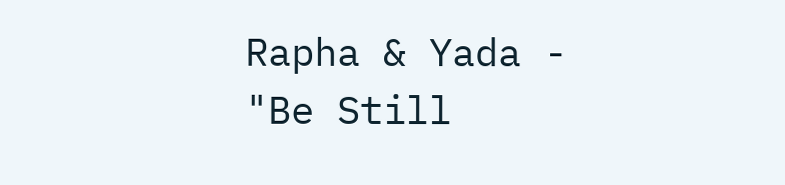Rapha & Yada - "Be Still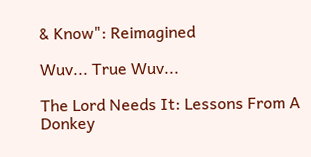& Know": Reimagined

Wuv... True Wuv...

The Lord Needs It: Lessons From A Donkey